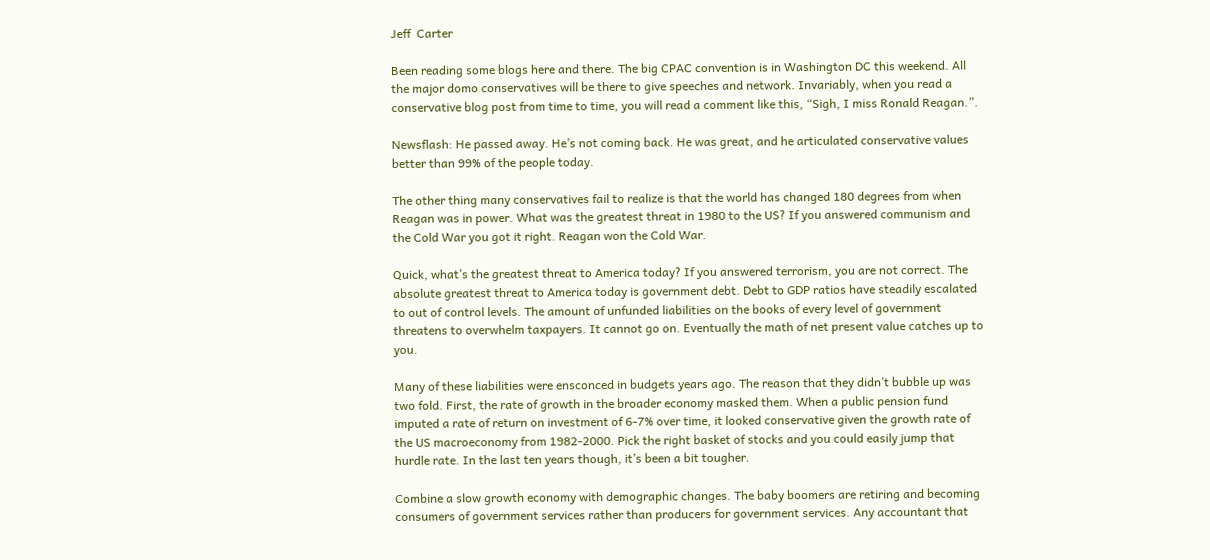Jeff  Carter

Been reading some blogs here and there. The big CPAC convention is in Washington DC this weekend. All the major domo conservatives will be there to give speeches and network. Invariably, when you read a conservative blog post from time to time, you will read a comment like this, “Sigh, I miss Ronald Reagan.”.

Newsflash: He passed away. He’s not coming back. He was great, and he articulated conservative values better than 99% of the people today.

The other thing many conservatives fail to realize is that the world has changed 180 degrees from when Reagan was in power. What was the greatest threat in 1980 to the US? If you answered communism and the Cold War you got it right. Reagan won the Cold War.

Quick, what’s the greatest threat to America today? If you answered terrorism, you are not correct. The absolute greatest threat to America today is government debt. Debt to GDP ratios have steadily escalated to out of control levels. The amount of unfunded liabilities on the books of every level of government threatens to overwhelm taxpayers. It cannot go on. Eventually the math of net present value catches up to you.

Many of these liabilities were ensconced in budgets years ago. The reason that they didn’t bubble up was two fold. First, the rate of growth in the broader economy masked them. When a public pension fund imputed a rate of return on investment of 6-7% over time, it looked conservative given the growth rate of the US macroeconomy from 1982-2000. Pick the right basket of stocks and you could easily jump that hurdle rate. In the last ten years though, it’s been a bit tougher.

Combine a slow growth economy with demographic changes. The baby boomers are retiring and becoming consumers of government services rather than producers for government services. Any accountant that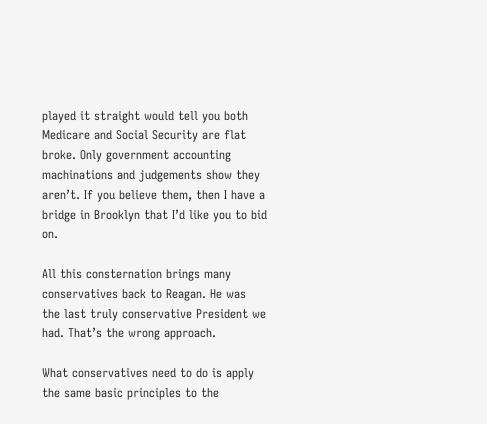played it straight would tell you both Medicare and Social Security are flat broke. Only government accounting machinations and judgements show they aren’t. If you believe them, then I have a bridge in Brooklyn that I’d like you to bid on.

All this consternation brings many conservatives back to Reagan. He was the last truly conservative President we had. That’s the wrong approach.

What conservatives need to do is apply the same basic principles to the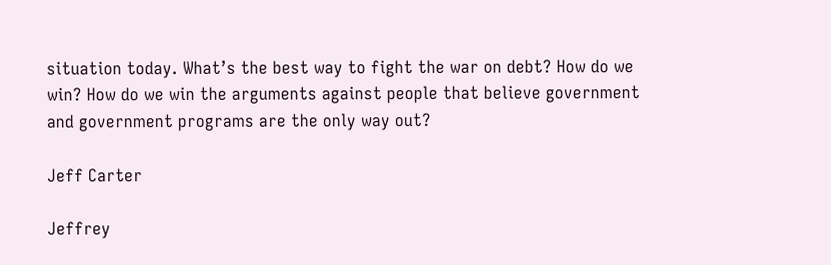situation today. What’s the best way to fight the war on debt? How do we win? How do we win the arguments against people that believe government and government programs are the only way out?

Jeff Carter

Jeffrey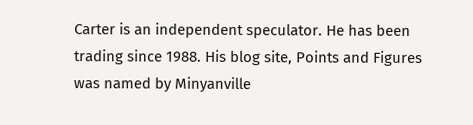Carter is an independent speculator. He has been trading since 1988. His blog site, Points and Figures was named by Minyanville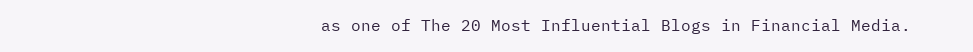as one of The 20 Most Influential Blogs in Financial Media.